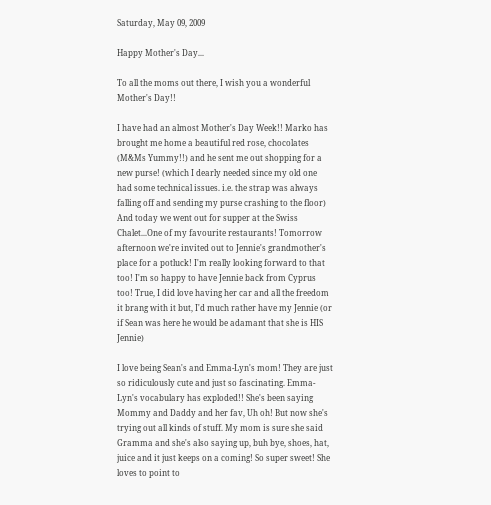Saturday, May 09, 2009

Happy Mother's Day...

To all the moms out there, I wish you a wonderful Mother's Day!!

I have had an almost Mother's Day Week!! Marko has brought me home a beautiful red rose, chocolates (M&Ms Yummy!!) and he sent me out shopping for a new purse! (which I dearly needed since my old one had some technical issues. i.e. the strap was always falling off and sending my purse crashing to the floor) And today we went out for supper at the Swiss Chalet...One of my favourite restaurants! Tomorrow afternoon we're invited out to Jennie's grandmother's place for a potluck! I'm really looking forward to that too! I'm so happy to have Jennie back from Cyprus too! True, I did love having her car and all the freedom it brang with it but, I'd much rather have my Jennie (or if Sean was here he would be adamant that she is HIS Jennie)

I love being Sean's and Emma-Lyn's mom! They are just so ridiculously cute and just so fascinating. Emma-Lyn's vocabulary has exploded!! She's been saying Mommy and Daddy and her fav, Uh oh! But now she's trying out all kinds of stuff. My mom is sure she said Gramma and she's also saying up, buh bye, shoes, hat, juice and it just keeps on a coming! So super sweet! She loves to point to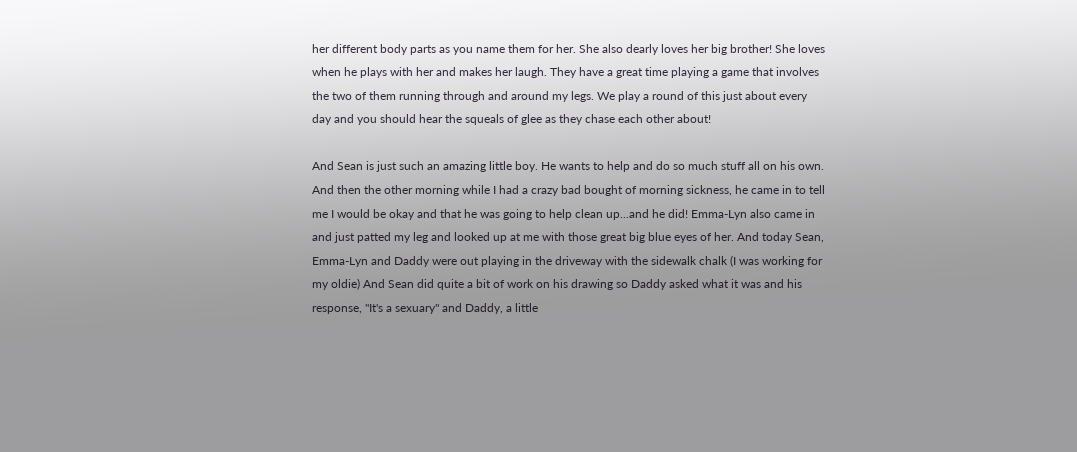her different body parts as you name them for her. She also dearly loves her big brother! She loves when he plays with her and makes her laugh. They have a great time playing a game that involves the two of them running through and around my legs. We play a round of this just about every day and you should hear the squeals of glee as they chase each other about!

And Sean is just such an amazing little boy. He wants to help and do so much stuff all on his own. And then the other morning while I had a crazy bad bought of morning sickness, he came in to tell me I would be okay and that he was going to help clean up...and he did! Emma-Lyn also came in and just patted my leg and looked up at me with those great big blue eyes of her. And today Sean, Emma-Lyn and Daddy were out playing in the driveway with the sidewalk chalk (I was working for my oldie) And Sean did quite a bit of work on his drawing so Daddy asked what it was and his response, "It's a sexuary" and Daddy, a little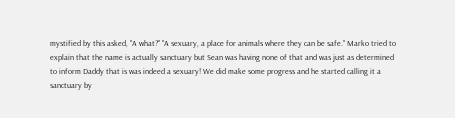mystified by this asked, "A what?" "A sexuary, a place for animals where they can be safe." Marko tried to explain that the name is actually sanctuary but Sean was having none of that and was just as determined to inform Daddy that is was indeed a sexuary! We did make some progress and he started calling it a sanctuary by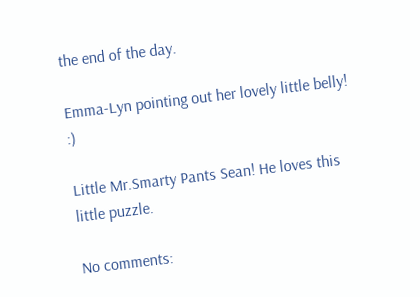the end of the day.

Emma-Lyn pointing out her lovely little belly! :)

Little Mr.Smarty Pants Sean! He loves this little puzzle.

No comments: